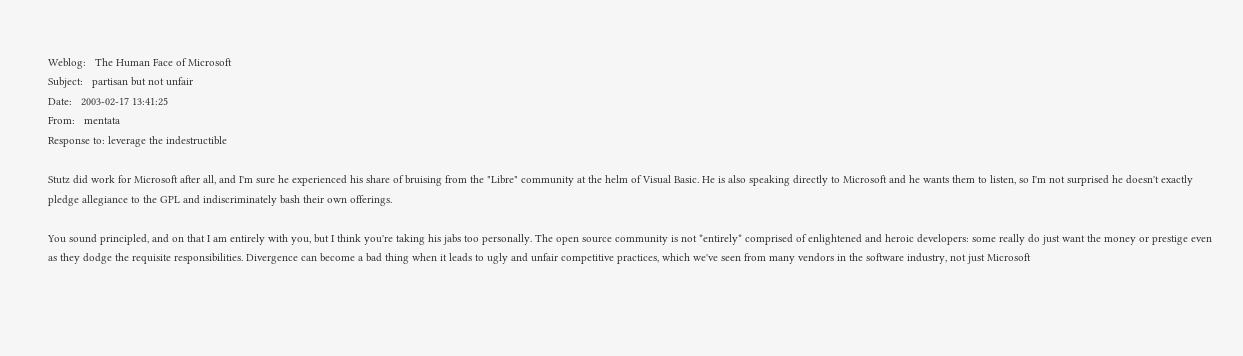Weblog:   The Human Face of Microsoft
Subject:   partisan but not unfair
Date:   2003-02-17 13:41:25
From:   mentata
Response to: leverage the indestructible

Stutz did work for Microsoft after all, and I'm sure he experienced his share of bruising from the "Libre" community at the helm of Visual Basic. He is also speaking directly to Microsoft and he wants them to listen, so I'm not surprised he doesn't exactly pledge allegiance to the GPL and indiscriminately bash their own offerings.

You sound principled, and on that I am entirely with you, but I think you're taking his jabs too personally. The open source community is not *entirely* comprised of enlightened and heroic developers: some really do just want the money or prestige even as they dodge the requisite responsibilities. Divergence can become a bad thing when it leads to ugly and unfair competitive practices, which we've seen from many vendors in the software industry, not just Microsoft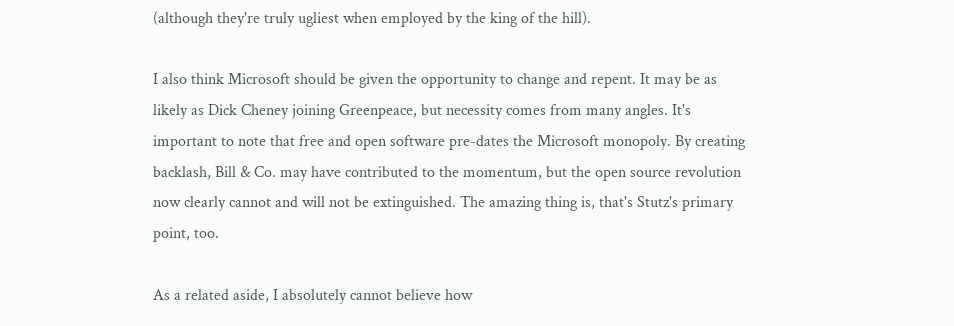(although they're truly ugliest when employed by the king of the hill).

I also think Microsoft should be given the opportunity to change and repent. It may be as likely as Dick Cheney joining Greenpeace, but necessity comes from many angles. It's important to note that free and open software pre-dates the Microsoft monopoly. By creating backlash, Bill & Co. may have contributed to the momentum, but the open source revolution now clearly cannot and will not be extinguished. The amazing thing is, that's Stutz's primary point, too.

As a related aside, I absolutely cannot believe how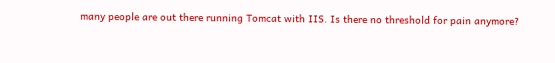many people are out there running Tomcat with IIS. Is there no threshold for pain anymore?